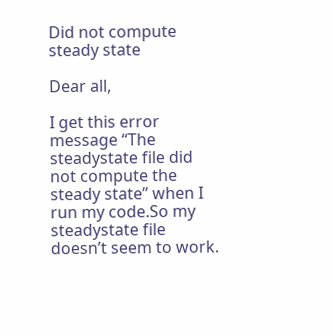Did not compute steady state

Dear all,

I get this error message “The steadystate file did not compute the steady state” when I run my code.So my steadystate file doesn’t seem to work.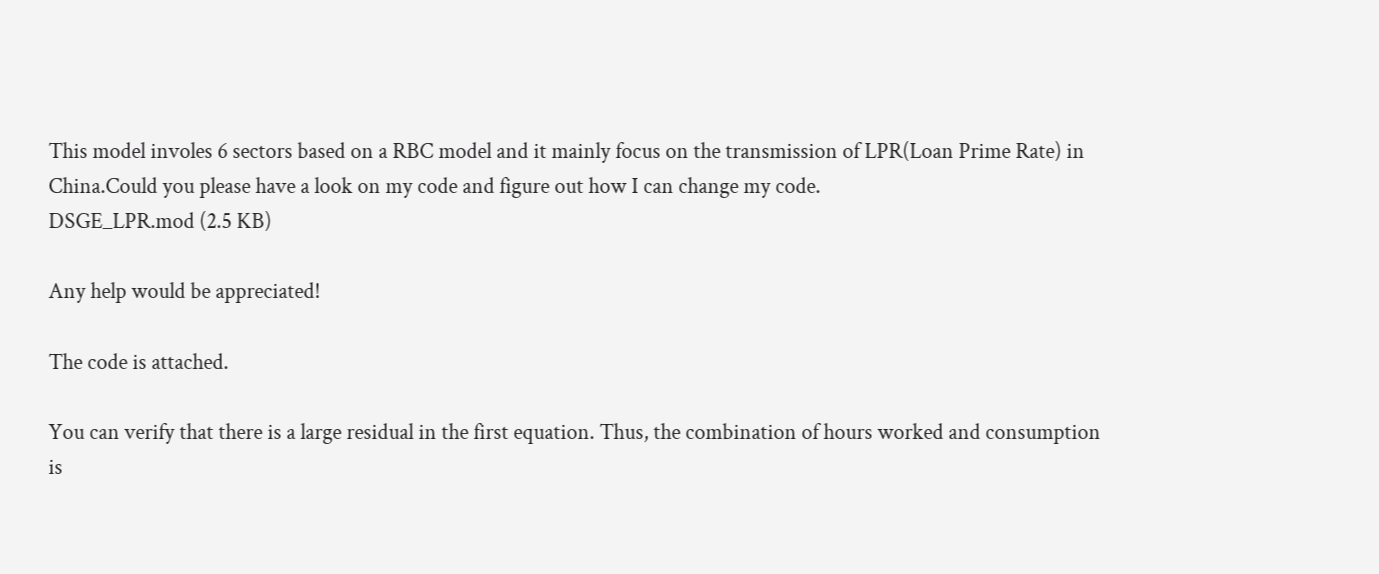This model involes 6 sectors based on a RBC model and it mainly focus on the transmission of LPR(Loan Prime Rate) in China.Could you please have a look on my code and figure out how I can change my code.
DSGE_LPR.mod (2.5 KB)

Any help would be appreciated!

The code is attached.

You can verify that there is a large residual in the first equation. Thus, the combination of hours worked and consumption is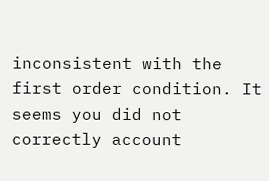inconsistent with the first order condition. It seems you did not correctly account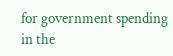for government spending in the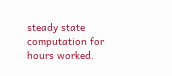steady state computation for hours worked.